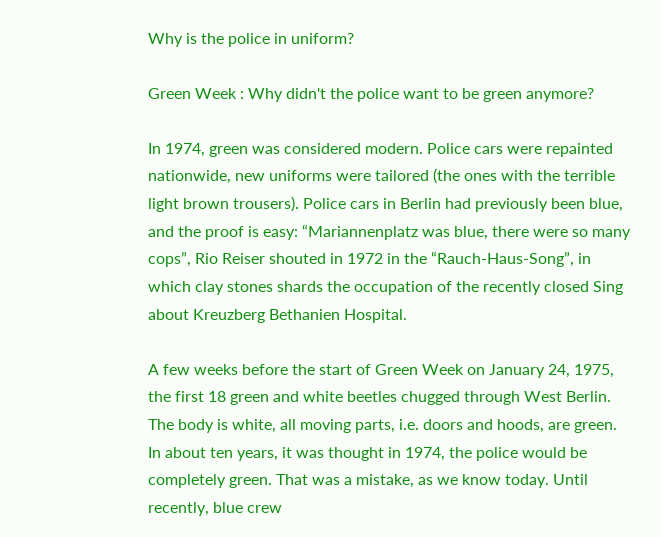Why is the police in uniform?

Green Week : Why didn't the police want to be green anymore?

In 1974, green was considered modern. Police cars were repainted nationwide, new uniforms were tailored (the ones with the terrible light brown trousers). Police cars in Berlin had previously been blue, and the proof is easy: “Mariannenplatz was blue, there were so many cops”, Rio Reiser shouted in 1972 in the “Rauch-Haus-Song”, in which clay stones shards the occupation of the recently closed Sing about Kreuzberg Bethanien Hospital.

A few weeks before the start of Green Week on January 24, 1975, the first 18 green and white beetles chugged through West Berlin. The body is white, all moving parts, i.e. doors and hoods, are green. In about ten years, it was thought in 1974, the police would be completely green. That was a mistake, as we know today. Until recently, blue crew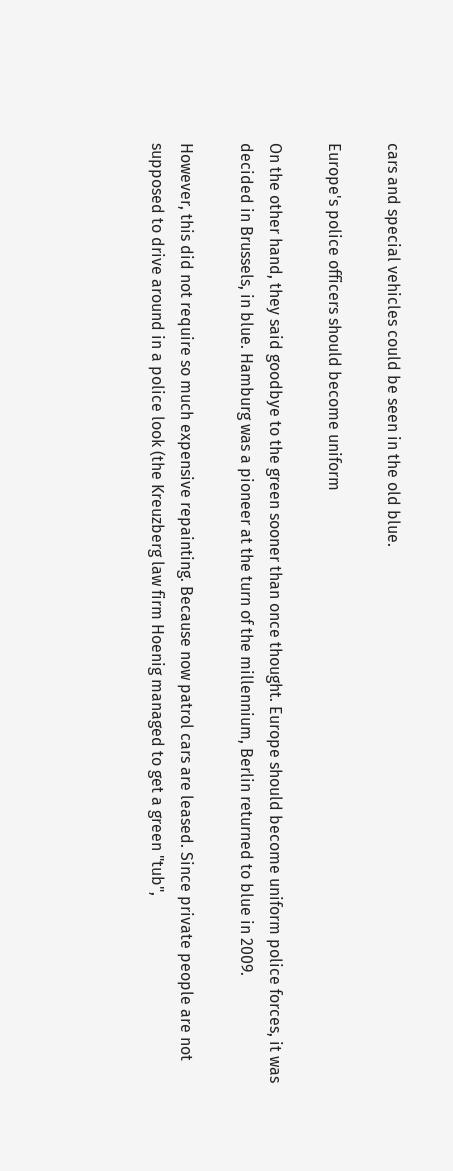cars and special vehicles could be seen in the old blue.

Europe's police officers should become uniform

On the other hand, they said goodbye to the green sooner than once thought. Europe should become uniform police forces, it was decided in Brussels, in blue. Hamburg was a pioneer at the turn of the millennium, Berlin returned to blue in 2009.

However, this did not require so much expensive repainting. Because now patrol cars are leased. Since private people are not supposed to drive around in a police look (the Kreuzberg law firm Hoenig managed to get a green "tub",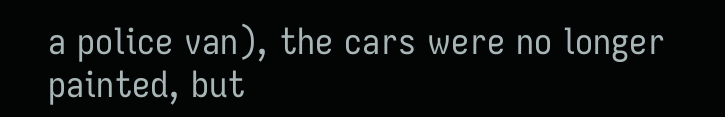a police van), the cars were no longer painted, but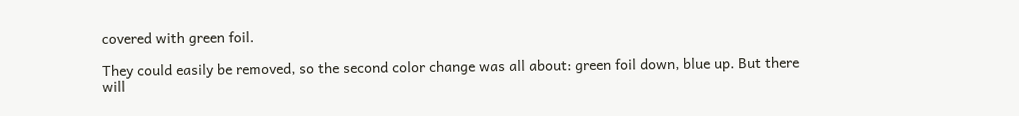covered with green foil.

They could easily be removed, so the second color change was all about: green foil down, blue up. But there will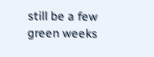still be a few green weeks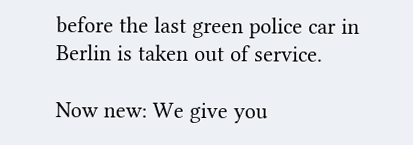before the last green police car in Berlin is taken out of service.

Now new: We give you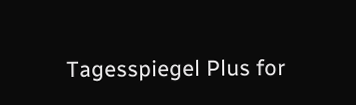Tagesspiegel Plus for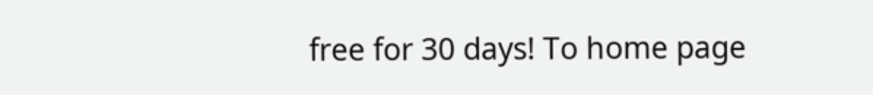free for 30 days! To home page